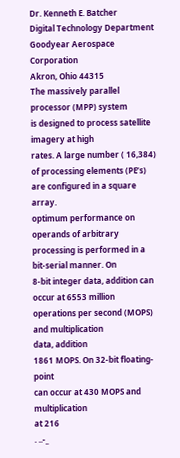Dr. Kenneth E. Batcher
Digital Technology Department
Goodyear Aerospace Corporation
Akron, Ohio 44315
The massively parallel processor (MPP) system
is designed to process satellite imagery at high
rates. A large number ( 16,384) of processing elements (PE’s) are configured in a square array.
optimum performance on operands of arbitrary
processing is performed in a bit-serial manner. On
8-bit integer data, addition can occur at 6553 million
operations per second (MOPS) and multiplication
data, addition
1861 MOPS. On 32-bit floating-point
can occur at 430 MOPS and multiplication
at 216
. ..-_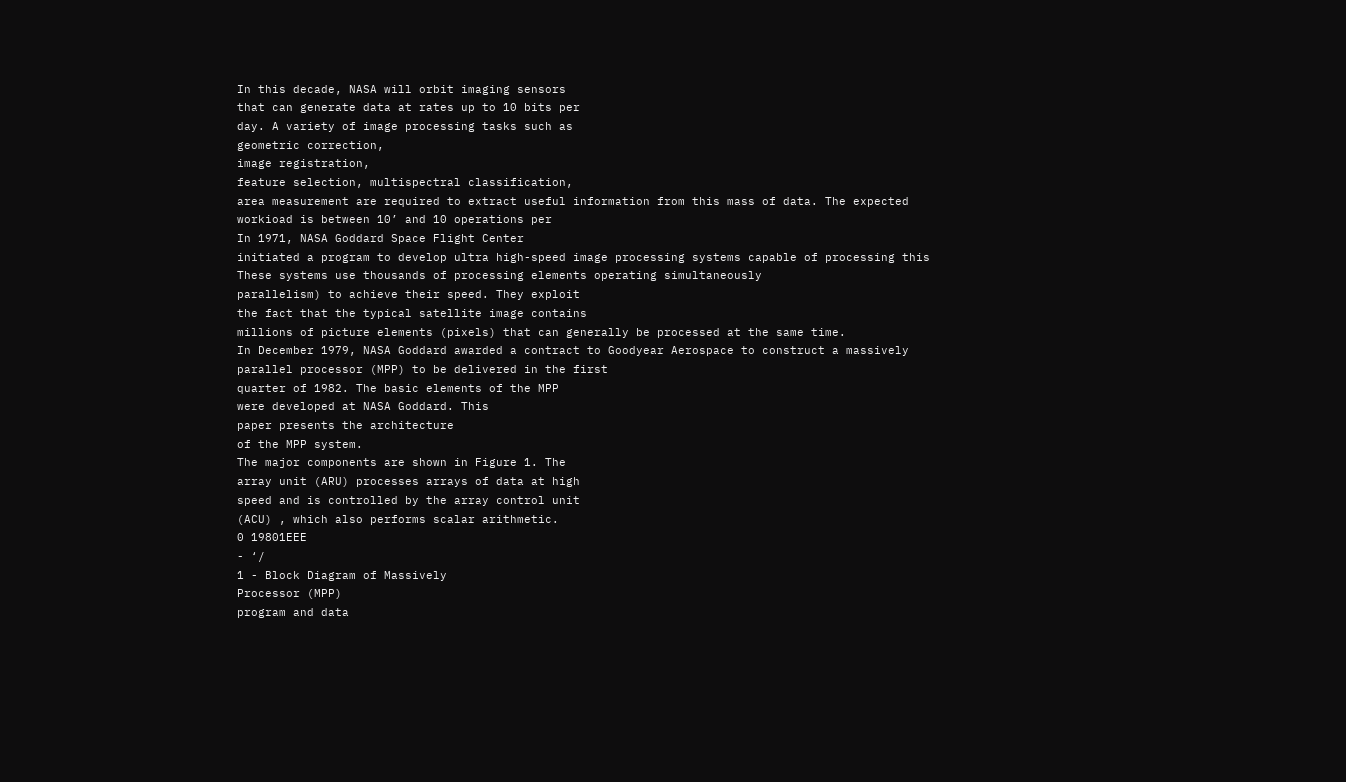In this decade, NASA will orbit imaging sensors
that can generate data at rates up to 10 bits per
day. A variety of image processing tasks such as
geometric correction,
image registration,
feature selection, multispectral classification,
area measurement are required to extract useful information from this mass of data. The expected
workioad is between 10’ and 10 operations per
In 1971, NASA Goddard Space Flight Center
initiated a program to develop ultra high-speed image processing systems capable of processing this
These systems use thousands of processing elements operating simultaneously
parallelism) to achieve their speed. They exploit
the fact that the typical satellite image contains
millions of picture elements (pixels) that can generally be processed at the same time.
In December 1979, NASA Goddard awarded a contract to Goodyear Aerospace to construct a massively
parallel processor (MPP) to be delivered in the first
quarter of 1982. The basic elements of the MPP
were developed at NASA Goddard. This
paper presents the architecture
of the MPP system.
The major components are shown in Figure 1. The
array unit (ARU) processes arrays of data at high
speed and is controlled by the array control unit
(ACU) , which also performs scalar arithmetic.
0 19801EEE
- ‘/
1 - Block Diagram of Massively
Processor (MPP)
program and data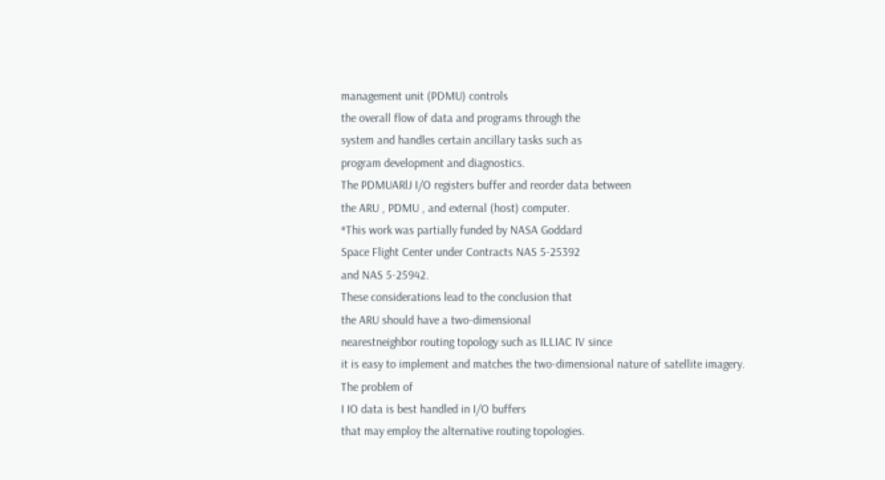management unit (PDMU) controls
the overall flow of data and programs through the
system and handles certain ancillary tasks such as
program development and diagnostics.
The PDMUARlJ I/O registers buffer and reorder data between
the ARU , PDMU , and external (host) computer.
*This work was partially funded by NASA Goddard
Space Flight Center under Contracts NAS 5-25392
and NAS 5-25942.
These considerations lead to the conclusion that
the ARU should have a two-dimensional
nearestneighbor routing topology such as ILLIAC IV since
it is easy to implement and matches the two-dimensional nature of satellite imagery.
The problem of
I IO data is best handled in I/O buffers
that may employ the alternative routing topologies.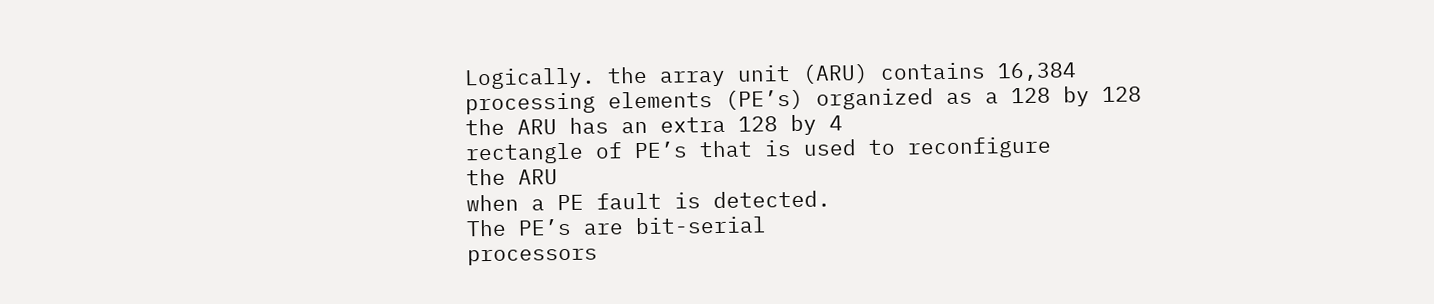Logically. the array unit (ARU) contains 16,384
processing elements (PE’s) organized as a 128 by 128
the ARU has an extra 128 by 4
rectangle of PE’s that is used to reconfigure
the ARU
when a PE fault is detected.
The PE’s are bit-serial
processors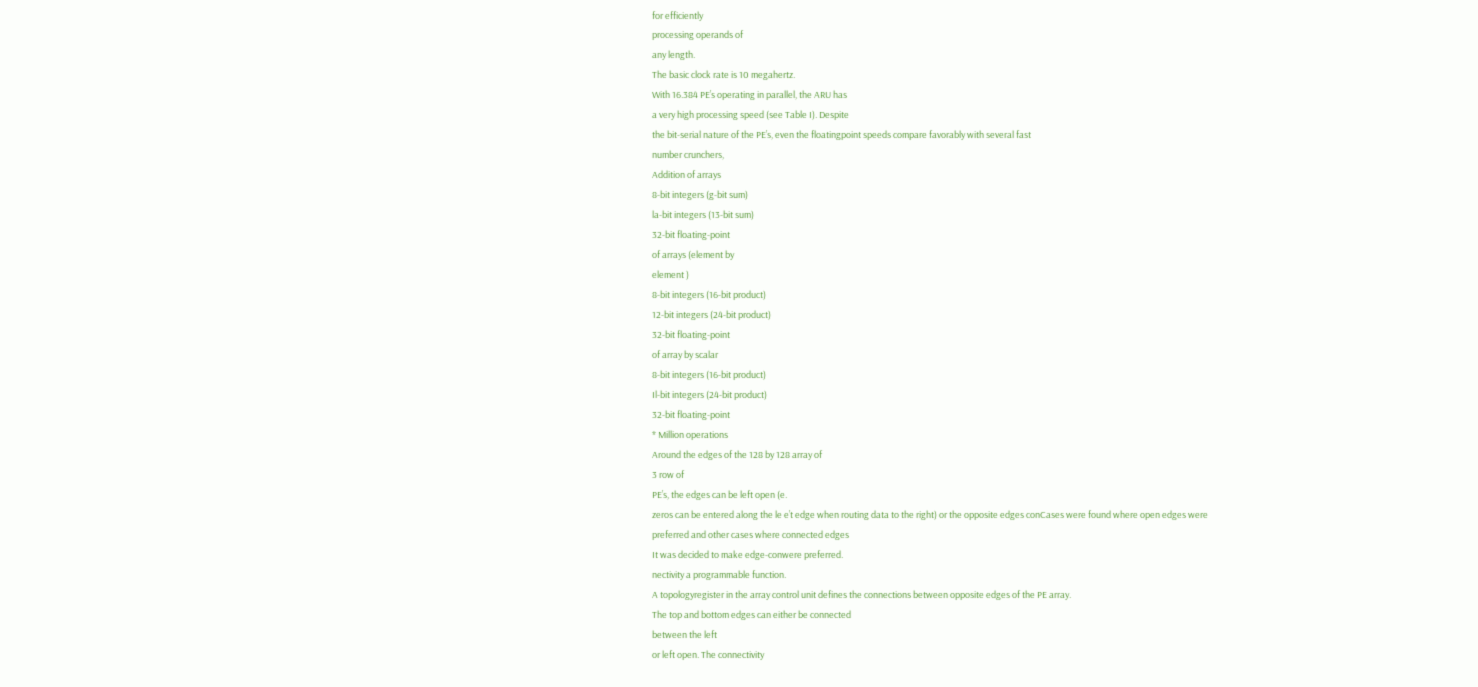for efficiently
processing operands of
any length.
The basic clock rate is 10 megahertz.
With 16.384 PE’s operating in parallel, the ARU has
a very high processing speed (see Table I). Despite
the bit-serial nature of the PE’s, even the floatingpoint speeds compare favorably with several fast
number crunchers,
Addition of arrays
8-bit integers (g-bit sum)
la-bit integers (13-bit sum)
32-bit floating-point
of arrays (element by
element )
8-bit integers (16-bit product)
12-bit integers (24-bit product)
32-bit floating-point
of array by scalar
8-bit integers (16-bit product)
Il-bit integers (24-bit product)
32-bit floating-point
* Million operations
Around the edges of the 128 by 128 array of
3 row of
PE’s, the edges can be left open (e.
zeros can be entered along the le e’t edge when routing data to the right) or the opposite edges conCases were found where open edges were
preferred and other cases where connected edges
It was decided to make edge-conwere preferred.
nectivity a programmable function.
A topologyregister in the array control unit defines the connections between opposite edges of the PE array.
The top and bottom edges can either be connected
between the left
or left open. The connectivity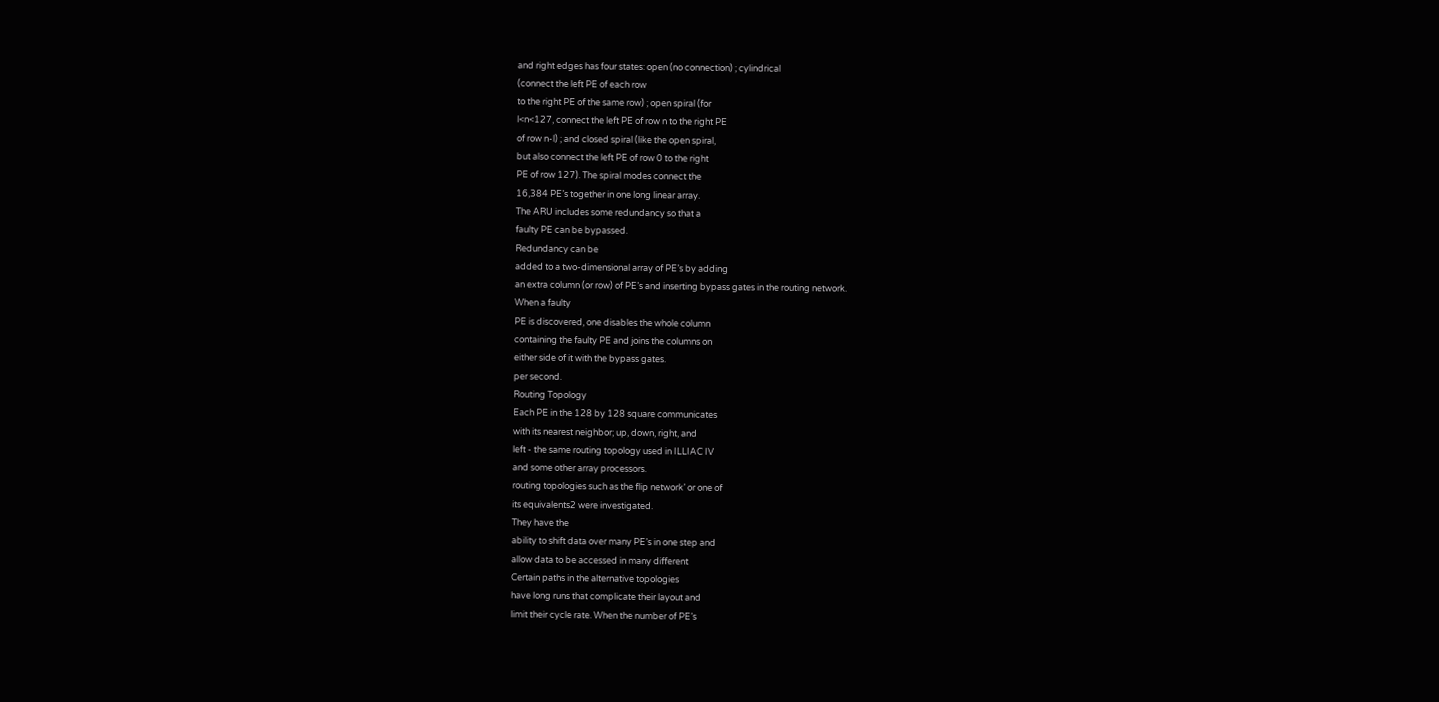and right edges has four states: open (no connection) ; cylindrical
(connect the left PE of each row
to the right PE of the same row) ; open spiral (for
l<n<127, connect the left PE of row n to the right PE
of row n-l) ; and closed spiral (like the open spiral,
but also connect the left PE of row 0 to the right
PE of row 127). The spiral modes connect the
16,384 PE’s together in one long linear array.
The ARU includes some redundancy so that a
faulty PE can be bypassed.
Redundancy can be
added to a two-dimensional array of PE’s by adding
an extra column (or row) of PE’s and inserting bypass gates in the routing network.
When a faulty
PE is discovered, one disables the whole column
containing the faulty PE and joins the columns on
either side of it with the bypass gates.
per second.
Routing Topology
Each PE in the 128 by 128 square communicates
with its nearest neighbor; up, down, right, and
left - the same routing topology used in ILLIAC IV
and some other array processors.
routing topologies such as the flip network’ or one of
its equivalents2 were investigated.
They have the
ability to shift data over many PE’s in one step and
allow data to be accessed in many different
Certain paths in the alternative topologies
have long runs that complicate their layout and
limit their cycle rate. When the number of PE’s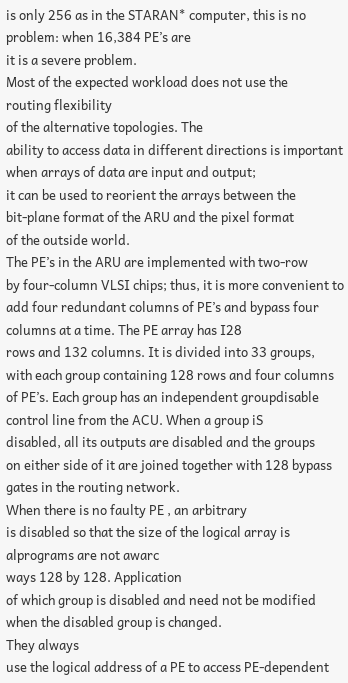is only 256 as in the STARAN* computer, this is no problem: when 16,384 PE’s are
it is a severe problem.
Most of the expected workload does not use the
routing flexibility
of the alternative topologies. The
ability to access data in different directions is important when arrays of data are input and output;
it can be used to reorient the arrays between the
bit-plane format of the ARU and the pixel format
of the outside world.
The PE’s in the ARU are implemented with two-row
by four-column VLSI chips; thus, it is more convenient to add four redundant columns of PE’s and bypass four columns at a time. The PE array has I28
rows and 132 columns. It is divided into 33 groups,
with each group containing 128 rows and four columns of PE’s. Each group has an independent groupdisable control line from the ACU. When a group iS
disabled, all its outputs are disabled and the groups
on either side of it are joined together with 128 bypass gates in the routing network.
When there is no faulty PE , an arbitrary
is disabled so that the size of the logical array is alprograms are not awarc
ways 128 by 128. Application
of which group is disabled and need not be modified
when the disabled group is changed.
They always
use the logical address of a PE to access PE-dependent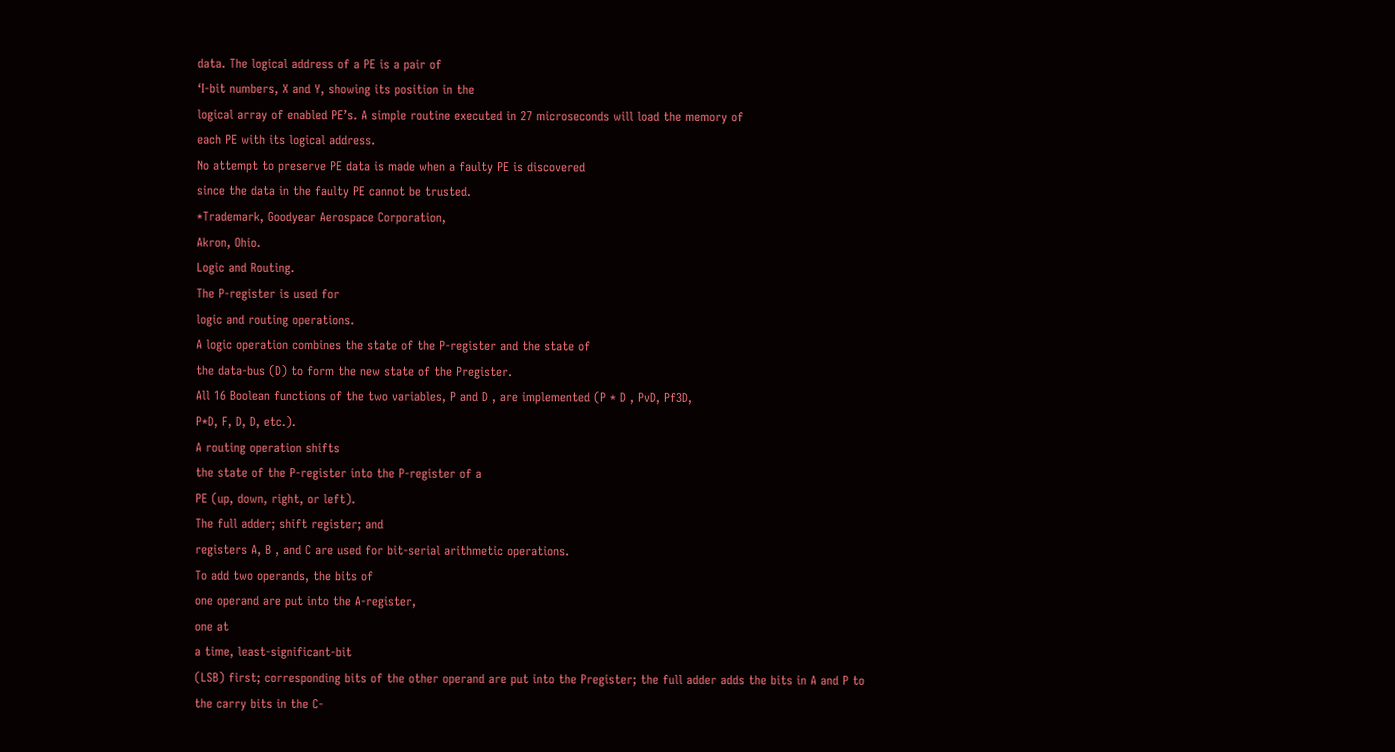data. The logical address of a PE is a pair of
‘I-bit numbers, X and Y, showing its position in the
logical array of enabled PE’s. A simple routine executed in 27 microseconds will load the memory of
each PE with its logical address.
No attempt to preserve PE data is made when a faulty PE is discovered
since the data in the faulty PE cannot be trusted.
*Trademark, Goodyear Aerospace Corporation,
Akron, Ohio.
Logic and Routing.
The P-register is used for
logic and routing operations.
A logic operation combines the state of the P-register and the state of
the data-bus (D) to form the new state of the Pregister.
All 16 Boolean functions of the two variables, P and D , are implemented (P * D , PvD, Pf3D,
P*D, F, D, D, etc.).
A routing operation shifts
the state of the P-register into the P-register of a
PE (up, down, right, or left).
The full adder; shift register; and
registers A, B , and C are used for bit-serial arithmetic operations.
To add two operands, the bits of
one operand are put into the A-register,
one at
a time, least-significant-bit
(LSB) first; corresponding bits of the other operand are put into the Pregister; the full adder adds the bits in A and P to
the carry bits in the C-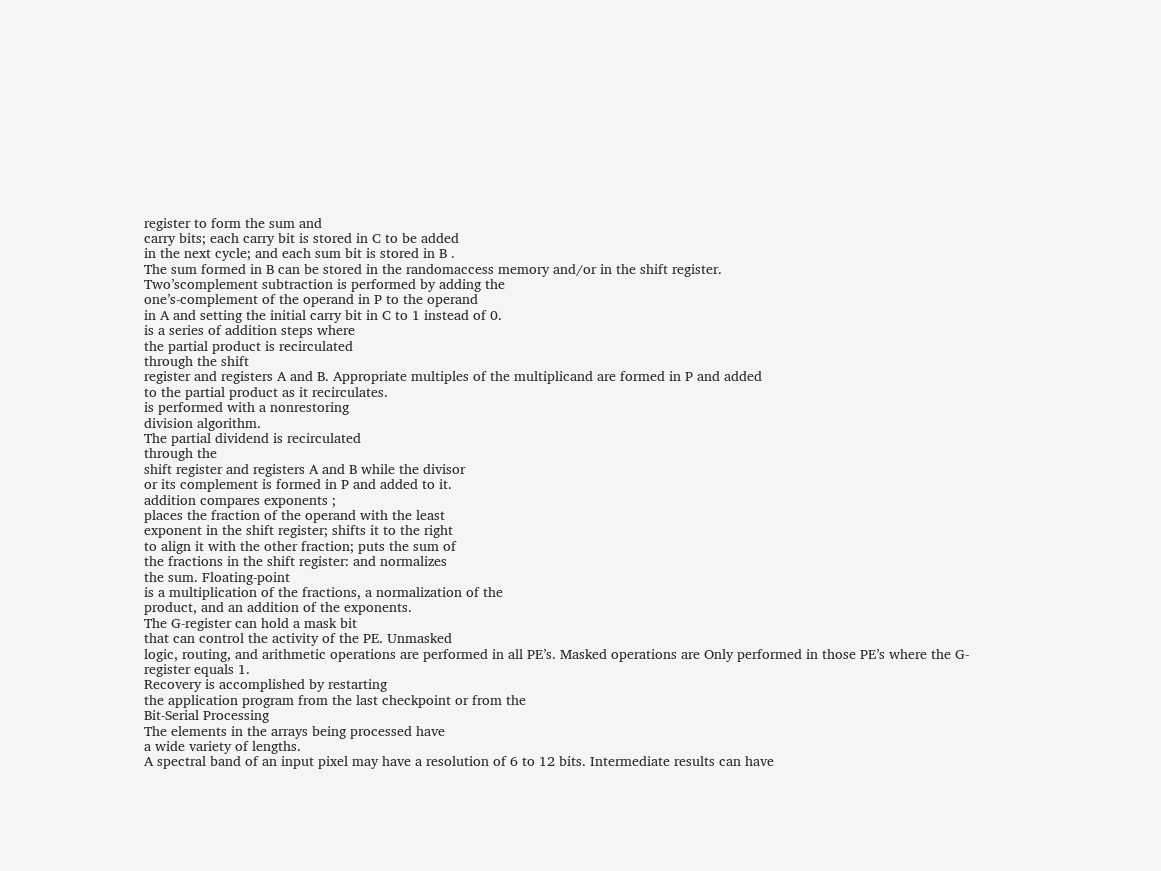register to form the sum and
carry bits; each carry bit is stored in C to be added
in the next cycle; and each sum bit is stored in B .
The sum formed in B can be stored in the randomaccess memory and/or in the shift register.
Two’scomplement subtraction is performed by adding the
one’s-complement of the operand in P to the operand
in A and setting the initial carry bit in C to 1 instead of 0.
is a series of addition steps where
the partial product is recirculated
through the shift
register and registers A and B. Appropriate multiples of the multiplicand are formed in P and added
to the partial product as it recirculates.
is performed with a nonrestoring
division algorithm.
The partial dividend is recirculated
through the
shift register and registers A and B while the divisor
or its complement is formed in P and added to it.
addition compares exponents ;
places the fraction of the operand with the least
exponent in the shift register; shifts it to the right
to align it with the other fraction; puts the sum of
the fractions in the shift register: and normalizes
the sum. Floating-point
is a multiplication of the fractions, a normalization of the
product, and an addition of the exponents.
The G-register can hold a mask bit
that can control the activity of the PE. Unmasked
logic, routing, and arithmetic operations are performed in all PE’s. Masked operations are Only performed in those PE’s where the G-register equals 1.
Recovery is accomplished by restarting
the application program from the last checkpoint or from the
Bit-Serial Processing
The elements in the arrays being processed have
a wide variety of lengths.
A spectral band of an input pixel may have a resolution of 6 to 12 bits. Intermediate results can have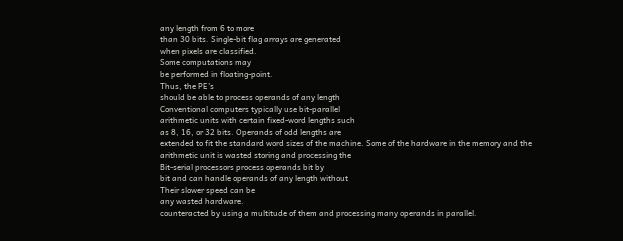any length from 6 to more
than 30 bits. Single-bit flag arrays are generated
when pixels are classified.
Some computations may
be performed in floating-point.
Thus, the PE’s
should be able to process operands of any length
Conventional computers typically use bit-parallel
arithmetic units with certain fixed-word lengths such
as 8, 16, or 32 bits. Operands of odd lengths are
extended to fit the standard word sizes of the machine. Some of the hardware in the memory and the
arithmetic unit is wasted storing and processing the
Bit-serial processors process operands bit by
bit and can handle operands of any length without
Their slower speed can be
any wasted hardware.
counteracted by using a multitude of them and processing many operands in parallel.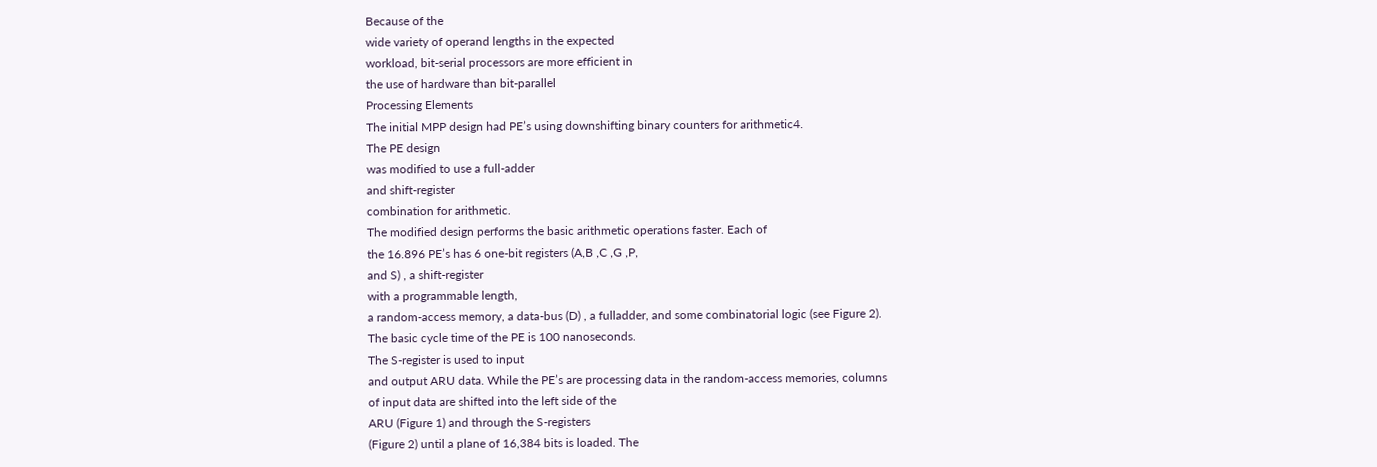Because of the
wide variety of operand lengths in the expected
workload, bit-serial processors are more efficient in
the use of hardware than bit-parallel
Processing Elements
The initial MPP design had PE’s using downshifting binary counters for arithmetic4.
The PE design
was modified to use a full-adder
and shift-register
combination for arithmetic.
The modified design performs the basic arithmetic operations faster. Each of
the 16.896 PE’s has 6 one-bit registers (A,B ,C ,G ,P,
and S) , a shift-register
with a programmable length,
a random-access memory, a data-bus (D) , a fulladder, and some combinatorial logic (see Figure 2).
The basic cycle time of the PE is 100 nanoseconds.
The S-register is used to input
and output ARU data. While the PE’s are processing data in the random-access memories, columns
of input data are shifted into the left side of the
ARU (Figure 1) and through the S-registers
(Figure 2) until a plane of 16,384 bits is loaded. The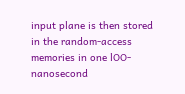input plane is then stored in the random-access
memories in one lOO-nanosecond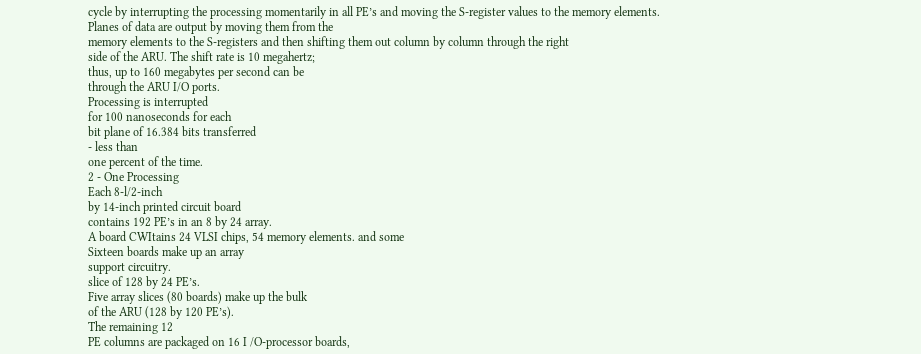cycle by interrupting the processing momentarily in all PE’s and moving the S-register values to the memory elements.
Planes of data are output by moving them from the
memory elements to the S-registers and then shifting them out column by column through the right
side of the ARU. The shift rate is 10 megahertz;
thus, up to 160 megabytes per second can be
through the ARU I/O ports.
Processing is interrupted
for 100 nanoseconds for each
bit plane of 16.384 bits transferred
- less than
one percent of the time.
2 - One Processing
Each 8-l/2-inch
by 14-inch printed circuit board
contains 192 PE’s in an 8 by 24 array.
A board CWItains 24 VLSI chips, 54 memory elements. and some
Sixteen boards make up an array
support circuitry.
slice of 128 by 24 PE’s.
Five array slices (80 boards) make up the bulk
of the ARU (128 by 120 PE’s).
The remaining 12
PE columns are packaged on 16 I /O-processor boards,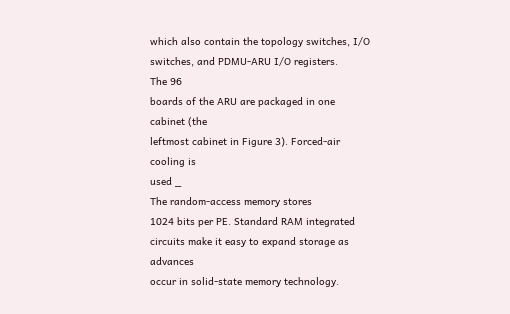which also contain the topology switches, I/O
switches, and PDMU-ARU I/O registers.
The 96
boards of the ARU are packaged in one cabinet (the
leftmost cabinet in Figure 3). Forced-air cooling is
used _
The random-access memory stores
1024 bits per PE. Standard RAM integrated circuits make it easy to expand storage as advances
occur in solid-state memory technology.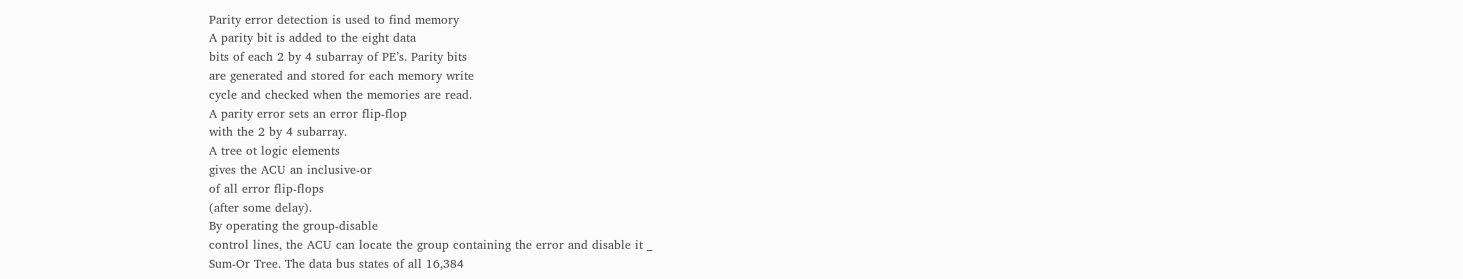Parity error detection is used to find memory
A parity bit is added to the eight data
bits of each 2 by 4 subarray of PE’s. Parity bits
are generated and stored for each memory write
cycle and checked when the memories are read.
A parity error sets an error flip-flop
with the 2 by 4 subarray.
A tree ot logic elements
gives the ACU an inclusive-or
of all error flip-flops
(after some delay).
By operating the group-disable
control lines, the ACU can locate the group containing the error and disable it _
Sum-Or Tree. The data bus states of all 16,384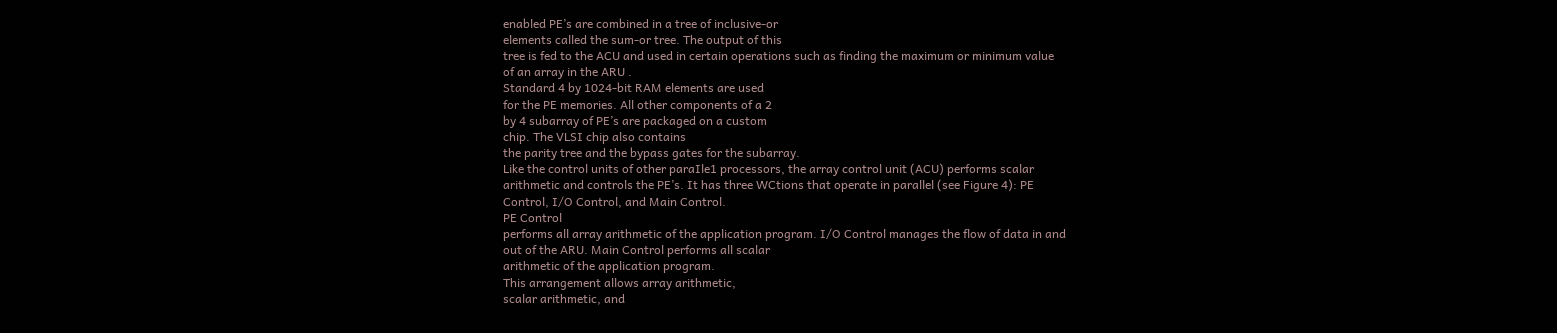enabled PE’s are combined in a tree of inclusive-or
elements called the sum-or tree. The output of this
tree is fed to the ACU and used in certain operations such as finding the maximum or minimum value
of an array in the ARU .
Standard 4 by 1024-bit RAM elements are used
for the PE memories. All other components of a 2
by 4 subarray of PE’s are packaged on a custom
chip. The VLSI chip also contains
the parity tree and the bypass gates for the subarray.
Like the control units of other paraIle1 processors, the array control unit (ACU) performs scalar
arithmetic and controls the PE’s. It has three WCtions that operate in parallel (see Figure 4): PE
Control, I/O Control, and Main Control.
PE Control
performs all array arithmetic of the application program. I/O Control manages the flow of data in and
out of the ARU. Main Control performs all scalar
arithmetic of the application program.
This arrangement allows array arithmetic,
scalar arithmetic, and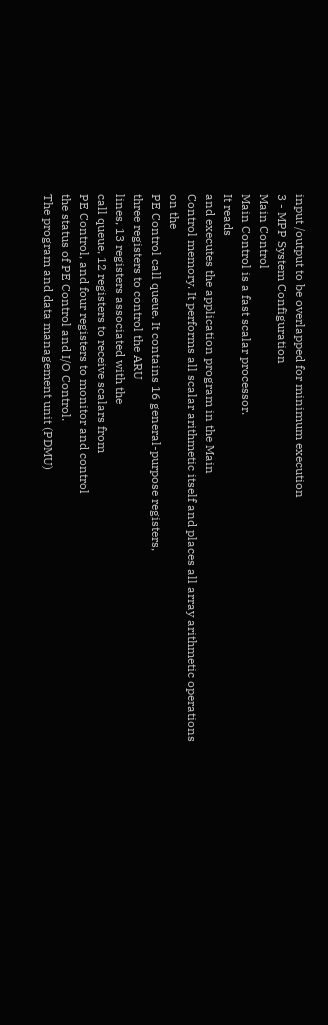input /output to be overlapped for minimum execution
3 - MPP System Configuration
Main Control
Main Control is a fast scalar processor.
It reads
and executes the application program in the Main
Control memory. It performs all scalar arithmetic itself and places all array arithmetic operations on the
PE Control call queue. It contains 16 general-purpose registers,
three registers to control the ARU
lines, 13 registers associated with the
call queue, 12 registers to receive scalars from
PE Control, and four registers to monitor and control
the status of PE Control and I/O Control.
The program and data management unit (PDMU)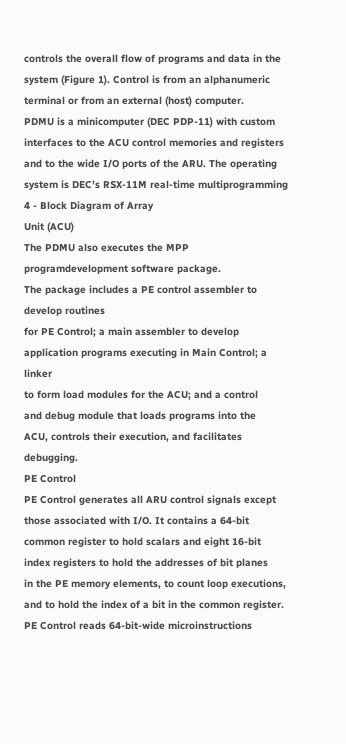controls the overall flow of programs and data in the
system (Figure 1). Control is from an alphanumeric
terminal or from an external (host) computer.
PDMU is a minicomputer (DEC PDP-11) with custom
interfaces to the ACU control memories and registers
and to the wide I/O ports of the ARU. The operating
system is DEC’s RSX-11M real-time multiprogramming
4 - Block Diagram of Array
Unit (ACU)
The PDMU also executes the MPP programdevelopment software package.
The package includes a PE control assembler to develop routines
for PE Control; a main assembler to develop application programs executing in Main Control; a linker
to form load modules for the ACU; and a control
and debug module that loads programs into the
ACU, controls their execution, and facilitates debugging.
PE Control
PE Control generates all ARU control signals except those associated with I/O. It contains a 64-bit
common register to hold scalars and eight 16-bit
index registers to hold the addresses of bit planes
in the PE memory elements, to count loop executions,
and to hold the index of a bit in the common register.
PE Control reads 64-bit-wide microinstructions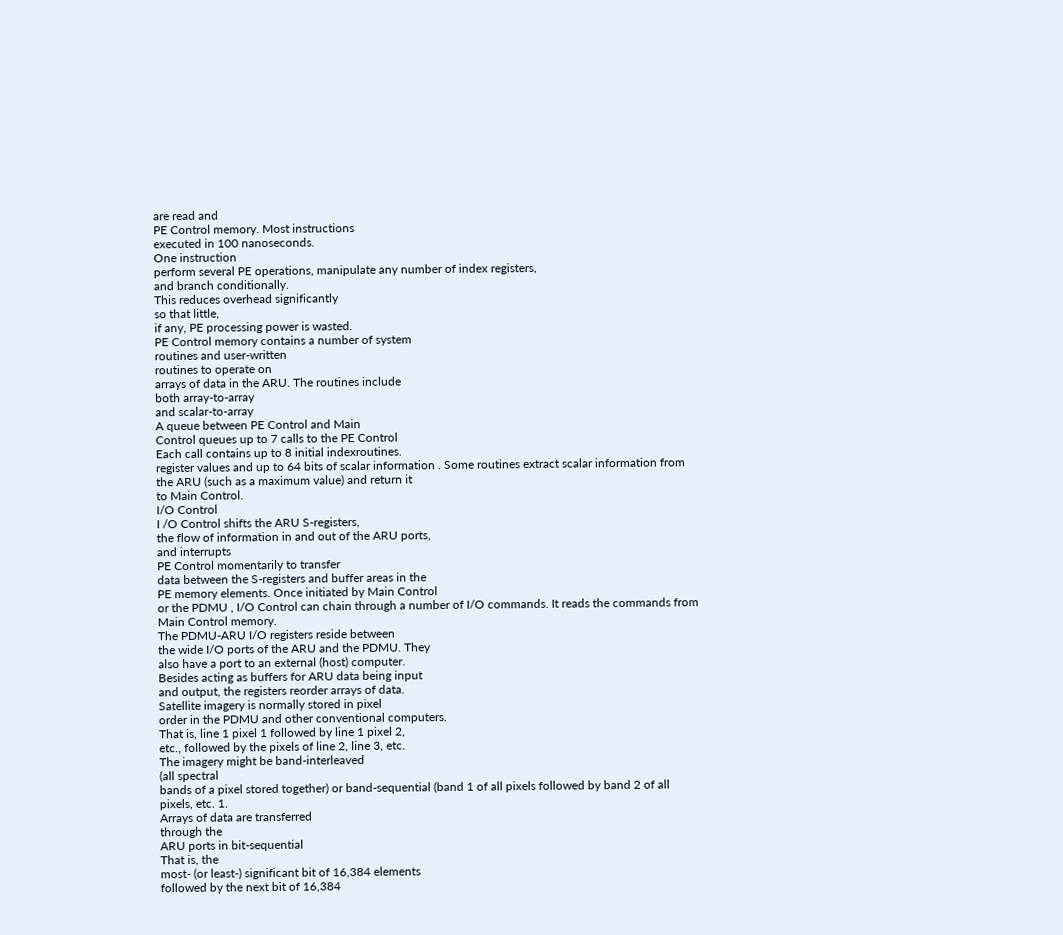are read and
PE Control memory. Most instructions
executed in 100 nanoseconds.
One instruction
perform several PE operations, manipulate any number of index registers,
and branch conditionally.
This reduces overhead significantly
so that little,
if any, PE processing power is wasted.
PE Control memory contains a number of system
routines and user-written
routines to operate on
arrays of data in the ARU. The routines include
both array-to-array
and scalar-to-array
A queue between PE Control and Main
Control queues up to 7 calls to the PE Control
Each call contains up to 8 initial indexroutines.
register values and up to 64 bits of scalar information . Some routines extract scalar information from
the ARU (such as a maximum value) and return it
to Main Control.
I/O Control
I /O Control shifts the ARU S-registers,
the flow of information in and out of the ARU ports,
and interrupts
PE Control momentarily to transfer
data between the S-registers and buffer areas in the
PE memory elements. Once initiated by Main Control
or the PDMU , I/O Control can chain through a number of I/O commands. It reads the commands from
Main Control memory.
The PDMU-ARU I/O registers reside between
the wide I/O ports of the ARU and the PDMU. They
also have a port to an external (host) computer.
Besides acting as buffers for ARU data being input
and output, the registers reorder arrays of data.
Satellite imagery is normally stored in pixel
order in the PDMU and other conventional computers.
That is, line 1 pixel 1 followed by line 1 pixel 2,
etc., followed by the pixels of line 2, line 3, etc.
The imagery might be band-interleaved
(all spectral
bands of a pixel stored together) or band-sequential (band 1 of all pixels followed by band 2 of all
pixels, etc. 1.
Arrays of data are transferred
through the
ARU ports in bit-sequential
That is, the
most- (or least-) significant bit of 16,384 elements
followed by the next bit of 16,384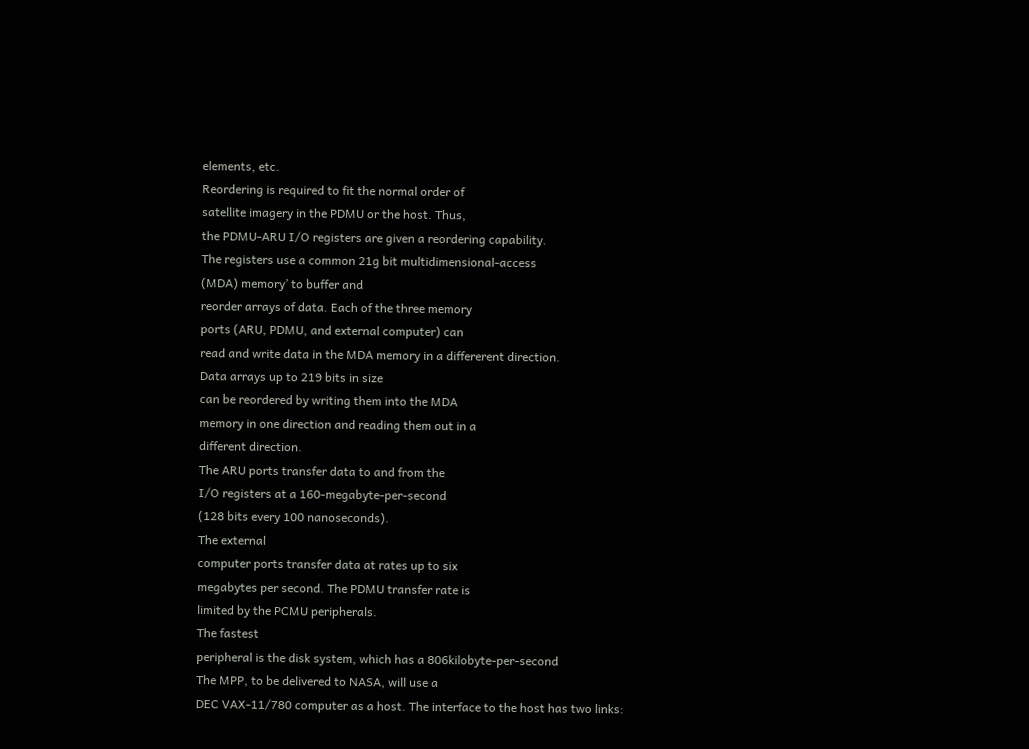elements, etc.
Reordering is required to fit the normal order of
satellite imagery in the PDMU or the host. Thus,
the PDMU-ARU I/O registers are given a reordering capability.
The registers use a common 21g bit multidimensional-access
(MDA) memory’ to buffer and
reorder arrays of data. Each of the three memory
ports (ARU, PDMU, and external computer) can
read and write data in the MDA memory in a differerent direction.
Data arrays up to 219 bits in size
can be reordered by writing them into the MDA
memory in one direction and reading them out in a
different direction.
The ARU ports transfer data to and from the
I/O registers at a 160-megabyte-per-second
(128 bits every 100 nanoseconds).
The external
computer ports transfer data at rates up to six
megabytes per second. The PDMU transfer rate is
limited by the PCMU peripherals.
The fastest
peripheral is the disk system, which has a 806kilobyte-per-second
The MPP, to be delivered to NASA, will use a
DEC VAX-11/780 computer as a host. The interface to the host has two links: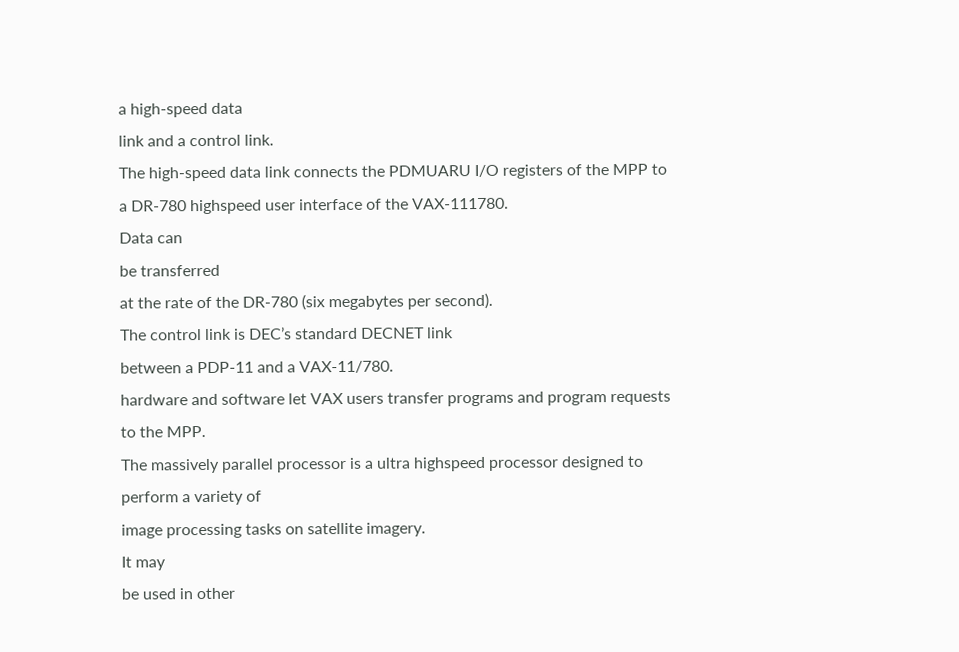a high-speed data
link and a control link.
The high-speed data link connects the PDMUARU I/O registers of the MPP to a DR-780 highspeed user interface of the VAX-111780.
Data can
be transferred
at the rate of the DR-780 (six megabytes per second).
The control link is DEC’s standard DECNET link
between a PDP-11 and a VAX-11/780.
hardware and software let VAX users transfer programs and program requests to the MPP.
The massively parallel processor is a ultra highspeed processor designed to perform a variety of
image processing tasks on satellite imagery.
It may
be used in other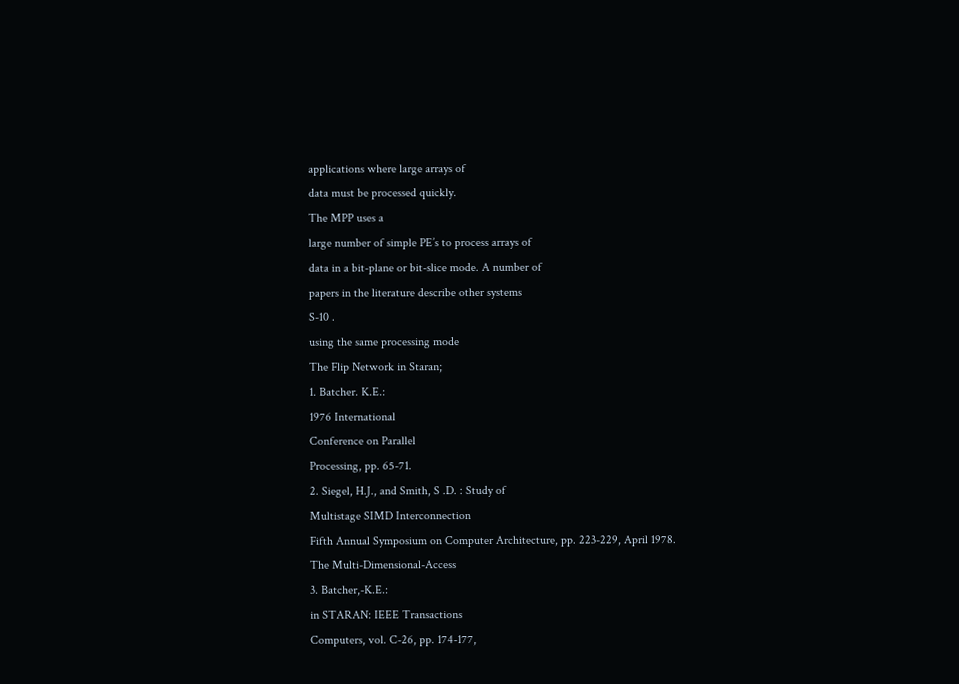applications where large arrays of
data must be processed quickly.
The MPP uses a
large number of simple PE’s to process arrays of
data in a bit-plane or bit-slice mode. A number of
papers in the literature describe other systems
S-10 .
using the same processing mode
The Flip Network in Staran;
1. Batcher. K.E.:
1976 International
Conference on Parallel
Processing, pp. 65-71.
2. Siegel, H.J., and Smith, S .D. : Study of
Multistage SIMD Interconnection
Fifth Annual Symposium on Computer Architecture, pp. 223-229, April 1978.
The Multi-Dimensional-Access
3. Batcher,-K.E.:
in STARAN: IEEE Transactions
Computers, vol. C-26, pp. 174-177,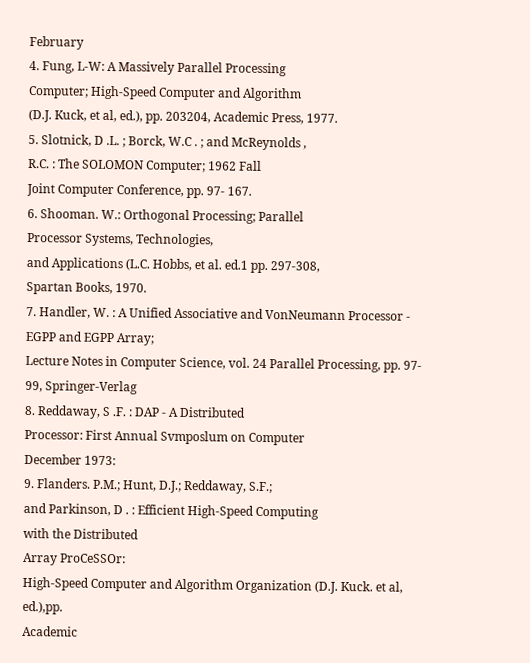February
4. Fung, L-W: A Massively Parallel Processing
Computer; High-Speed Computer and Algorithm
(D.J. Kuck, et al, ed.), pp. 203204, Academic Press, 1977.
5. Slotnick, D .L. ; Borck, W.C . ; and McReynolds ,
R.C. : The SOLOMON Computer; 1962 Fall
Joint Computer Conference, pp. 97- 167.
6. Shooman. W.: Orthogonal Processing; Parallel
Processor Systems, Technologies,
and Applications (L.C. Hobbs, et al. ed.1 pp. 297-308,
Spartan Books, 1970.
7. Handler, W. : A Unified Associative and VonNeumann Processor - EGPP and EGPP Array;
Lecture Notes in Computer Science, vol. 24 Parallel Processing, pp. 97- 99, Springer-Verlag
8. Reddaway, S .F. : DAP - A Distributed
Processor: First Annual Svmposlum on Computer
December 1973:
9. Flanders. P.M.; Hunt, D.J.; Reddaway, S.F.;
and Parkinson, D . : Efficient High-Speed Computing
with the Distributed
Array ProCeSSOr:
High-Speed Computer and Algorithm Organization (D.J. Kuck. et al, ed.),pp.
Academic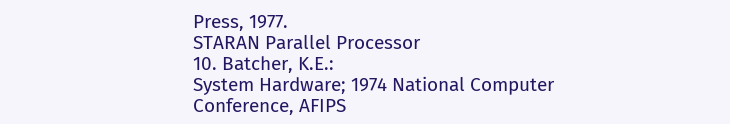Press, 1977.
STARAN Parallel Processor
10. Batcher, K.E.:
System Hardware; 1974 National Computer Conference, AFIPS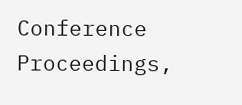Conference Proceedings,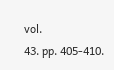vol.
43. pp. 405-410.